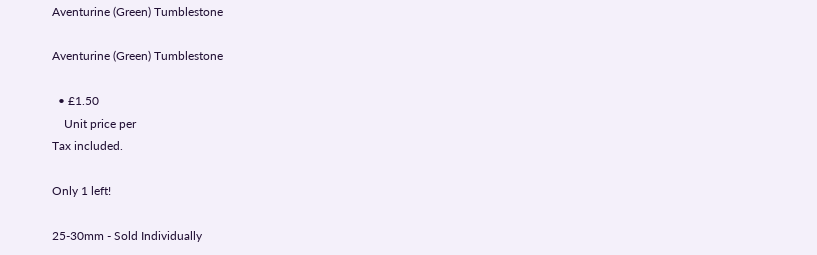Aventurine (Green) Tumblestone

Aventurine (Green) Tumblestone

  • £1.50
    Unit price per
Tax included.

Only 1 left!

25-30mm - Sold Individually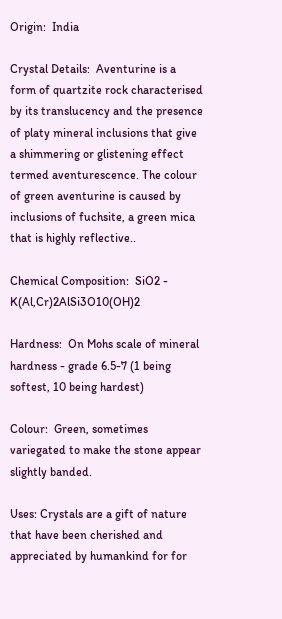Origin:  India

Crystal Details:  Aventurine is a form of quartzite rock characterised by its translucency and the presence of platy mineral inclusions that give a shimmering or glistening effect termed aventurescence. The colour of green aventurine is caused by inclusions of fuchsite, a green mica that is highly reflective..

Chemical Composition:  SiO2 - K(Al,Cr)2AlSi3O10(OH)2

Hardness:  On Mohs scale of mineral hardness - grade 6.5-7 (1 being softest, 10 being hardest)

Colour:  Green, sometimes variegated to make the stone appear slightly banded.

Uses: Crystals are a gift of nature that have been cherished and appreciated by humankind for for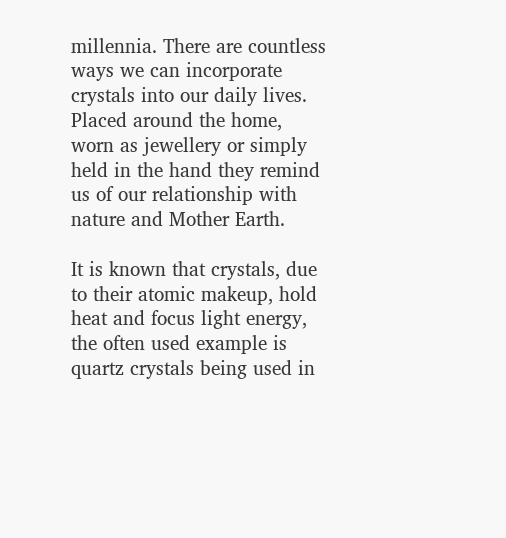millennia. There are countless ways we can incorporate crystals into our daily lives. Placed around the home, worn as jewellery or simply held in the hand they remind us of our relationship with nature and Mother Earth.

It is known that crystals, due to their atomic makeup, hold heat and focus light energy, the often used example is quartz crystals being used in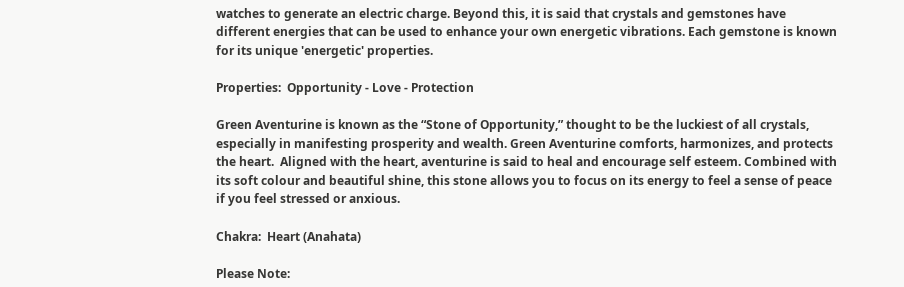watches to generate an electric charge. Beyond this, it is said that crystals and gemstones have different energies that can be used to enhance your own energetic vibrations. Each gemstone is known for its unique 'energetic' properties.

Properties:  Opportunity - Love - Protection

Green Aventurine is known as the “Stone of Opportunity,” thought to be the luckiest of all crystals, especially in manifesting prosperity and wealth. Green Aventurine comforts, harmonizes, and protects the heart.  Aligned with the heart, aventurine is said to heal and encourage self esteem. Combined with its soft colour and beautiful shine, this stone allows you to focus on its energy to feel a sense of peace if you feel stressed or anxious.

Chakra:  Heart (Anahata)

Please Note: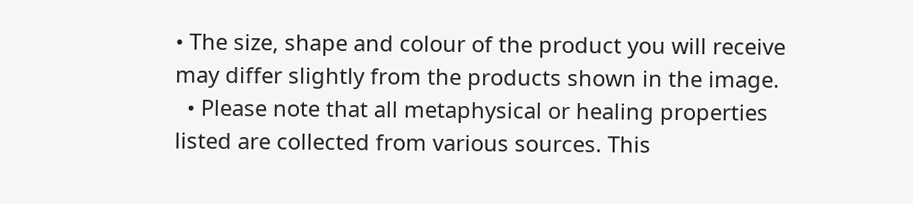• The size, shape and colour of the product you will receive may differ slightly from the products shown in the image.
  • Please note that all metaphysical or healing properties listed are collected from various sources. This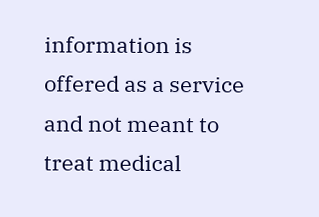information is offered as a service and not meant to treat medical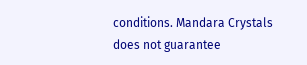conditions. Mandara Crystals does not guarantee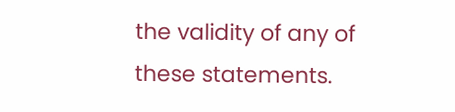the validity of any of these statements.